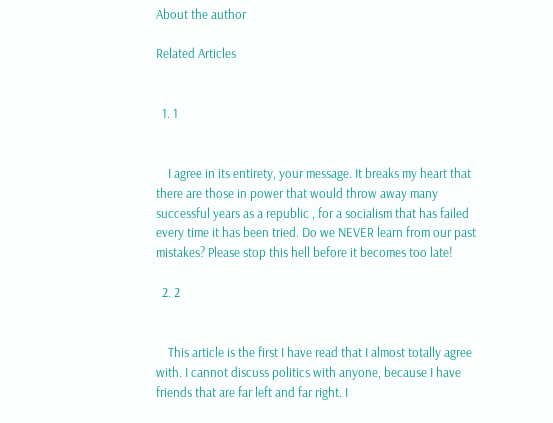About the author

Related Articles


  1. 1


    I agree in its entirety, your message. It breaks my heart that there are those in power that would throw away many successful years as a republic , for a socialism that has failed every time it has been tried. Do we NEVER learn from our past mistakes? Please stop this hell before it becomes too late!

  2. 2


    This article is the first I have read that I almost totally agree with. I cannot discuss politics with anyone, because I have friends that are far left and far right. I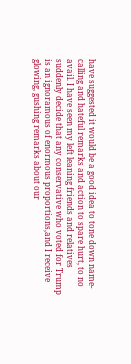have suggested it would be a good idea to tone down name-calling and hateful remarks and action to spare hurt, to no avail. I have seen my left leaning friends and relatives suddenly decide that any conservative who voted for Trump is an ignoramous of enormous proportions,and I receive glowing, gushing remarks about our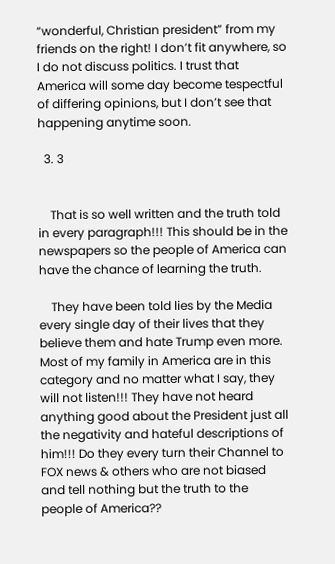“wonderful, Christian president” from my friends on the right! I don’t fit anywhere, so I do not discuss politics. I trust that America will some day become tespectful of differing opinions, but I don’t see that happening anytime soon.

  3. 3


    That is so well written and the truth told in every paragraph!!! This should be in the newspapers so the people of America can have the chance of learning the truth.

    They have been told lies by the Media every single day of their lives that they believe them and hate Trump even more. Most of my family in America are in this category and no matter what I say, they will not listen!!! They have not heard anything good about the President just all the negativity and hateful descriptions of him!!! Do they every turn their Channel to FOX news & others who are not biased and tell nothing but the truth to the people of America??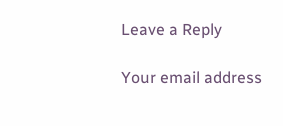Leave a Reply

Your email address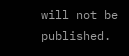will not be published.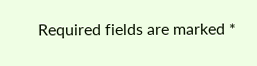Required fields are marked *